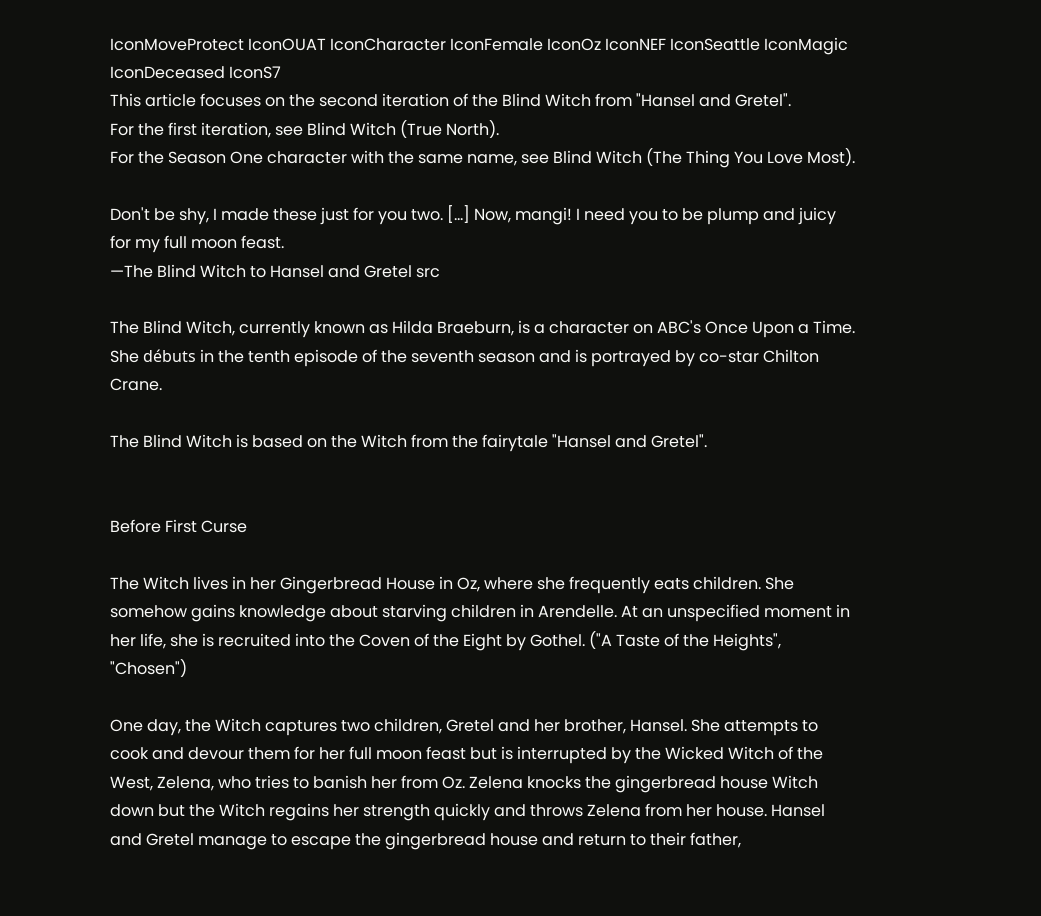IconMoveProtect IconOUAT IconCharacter IconFemale IconOz IconNEF IconSeattle IconMagic IconDeceased IconS7
This article focuses on the second iteration of the Blind Witch from "Hansel and Gretel".
For the first iteration, see Blind Witch (True North).
For the Season One character with the same name, see Blind Witch (The Thing You Love Most).

Don't be shy, I made these just for you two. [...] Now, mangi! I need you to be plump and juicy for my full moon feast.
—The Blind Witch to Hansel and Gretel src

The Blind Witch, currently known as Hilda Braeburn, is a character on ABC's Once Upon a Time. She débuts in the tenth episode of the seventh season and is portrayed by co-star Chilton Crane.

The Blind Witch is based on the Witch from the fairytale "Hansel and Gretel".


Before First Curse

The Witch lives in her Gingerbread House in Oz, where she frequently eats children. She somehow gains knowledge about starving children in Arendelle. At an unspecified moment in her life, she is recruited into the Coven of the Eight by Gothel. ("A Taste of the Heights", "Chosen")

One day, the Witch captures two children, Gretel and her brother, Hansel. She attempts to cook and devour them for her full moon feast but is interrupted by the Wicked Witch of the West, Zelena, who tries to banish her from Oz. Zelena knocks the gingerbread house Witch down but the Witch regains her strength quickly and throws Zelena from her house. Hansel and Gretel manage to escape the gingerbread house and return to their father,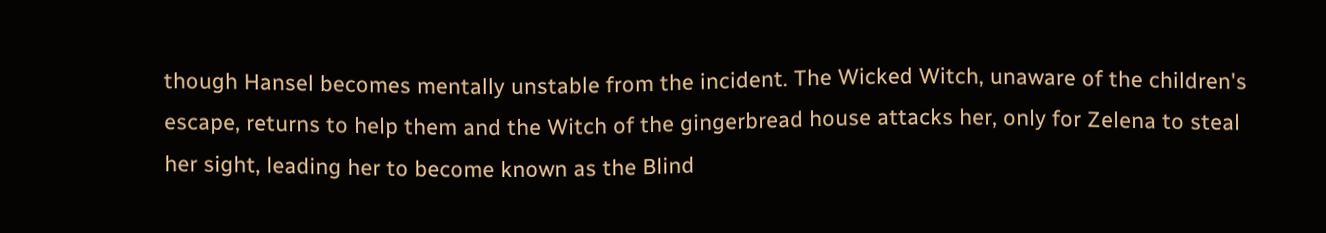though Hansel becomes mentally unstable from the incident. The Wicked Witch, unaware of the children's escape, returns to help them and the Witch of the gingerbread house attacks her, only for Zelena to steal her sight, leading her to become known as the Blind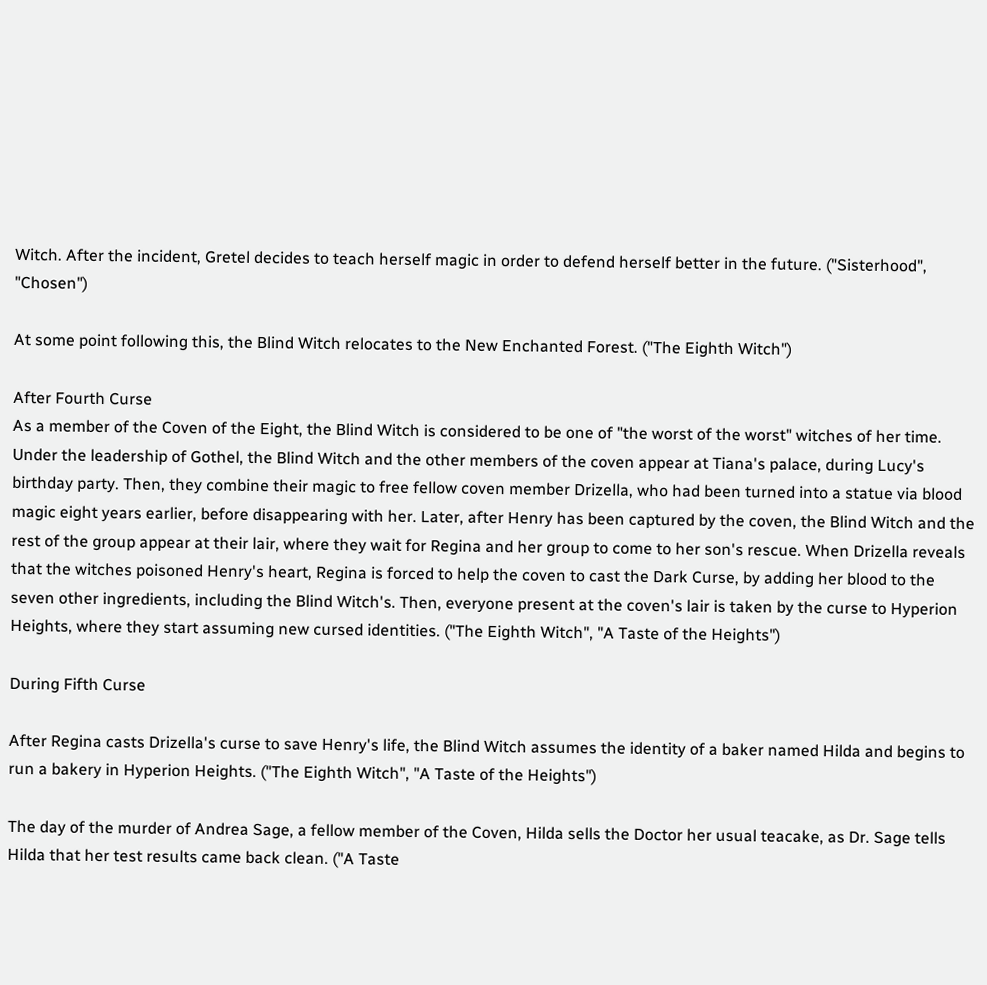Witch. After the incident, Gretel decides to teach herself magic in order to defend herself better in the future. ("Sisterhood", "Chosen")

At some point following this, the Blind Witch relocates to the New Enchanted Forest. ("The Eighth Witch")

After Fourth Curse
As a member of the Coven of the Eight, the Blind Witch is considered to be one of "the worst of the worst" witches of her time. Under the leadership of Gothel, the Blind Witch and the other members of the coven appear at Tiana's palace, during Lucy's birthday party. Then, they combine their magic to free fellow coven member Drizella, who had been turned into a statue via blood magic eight years earlier, before disappearing with her. Later, after Henry has been captured by the coven, the Blind Witch and the rest of the group appear at their lair, where they wait for Regina and her group to come to her son's rescue. When Drizella reveals that the witches poisoned Henry's heart, Regina is forced to help the coven to cast the Dark Curse, by adding her blood to the seven other ingredients, including the Blind Witch's. Then, everyone present at the coven's lair is taken by the curse to Hyperion Heights, where they start assuming new cursed identities. ("The Eighth Witch", "A Taste of the Heights")

During Fifth Curse

After Regina casts Drizella's curse to save Henry's life, the Blind Witch assumes the identity of a baker named Hilda and begins to run a bakery in Hyperion Heights. ("The Eighth Witch", "A Taste of the Heights")

The day of the murder of Andrea Sage, a fellow member of the Coven, Hilda sells the Doctor her usual teacake, as Dr. Sage tells Hilda that her test results came back clean. ("A Taste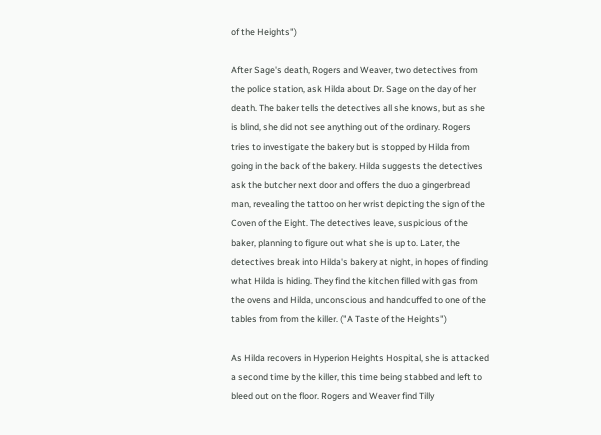of the Heights")

After Sage's death, Rogers and Weaver, two detectives from the police station, ask Hilda about Dr. Sage on the day of her death. The baker tells the detectives all she knows, but as she is blind, she did not see anything out of the ordinary. Rogers tries to investigate the bakery but is stopped by Hilda from going in the back of the bakery. Hilda suggests the detectives ask the butcher next door and offers the duo a gingerbread man, revealing the tattoo on her wrist depicting the sign of the Coven of the Eight. The detectives leave, suspicious of the baker, planning to figure out what she is up to. Later, the detectives break into Hilda's bakery at night, in hopes of finding what Hilda is hiding. They find the kitchen filled with gas from the ovens and Hilda, unconscious and handcuffed to one of the tables from from the killer. ("A Taste of the Heights")

As Hilda recovers in Hyperion Heights Hospital, she is attacked a second time by the killer, this time being stabbed and left to bleed out on the floor. Rogers and Weaver find Tilly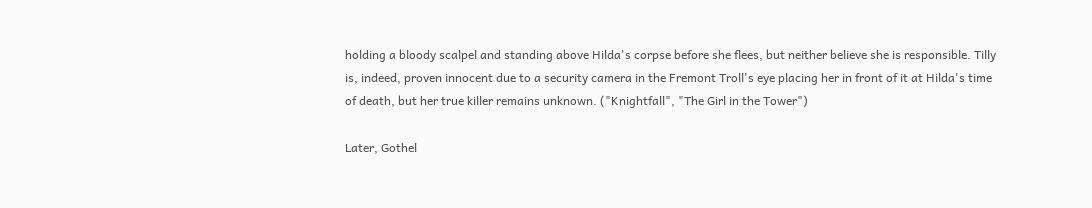holding a bloody scalpel and standing above Hilda's corpse before she flees, but neither believe she is responsible. Tilly is, indeed, proven innocent due to a security camera in the Fremont Troll's eye placing her in front of it at Hilda's time of death, but her true killer remains unknown. ("Knightfall", "The Girl in the Tower")

Later, Gothel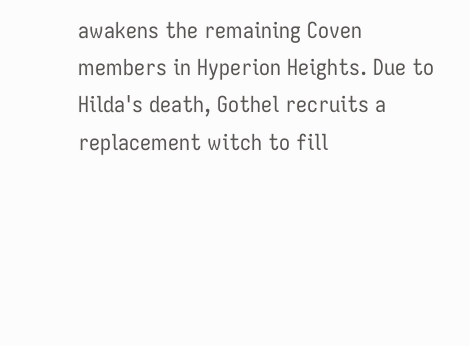awakens the remaining Coven members in Hyperion Heights. Due to Hilda's death, Gothel recruits a replacement witch to fill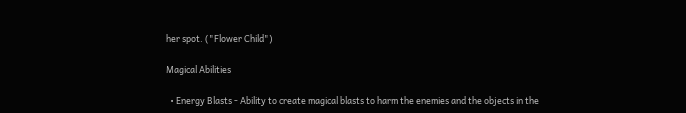her spot. ("Flower Child")

Magical Abilities

  • Energy Blasts - Ability to create magical blasts to harm the enemies and the objects in the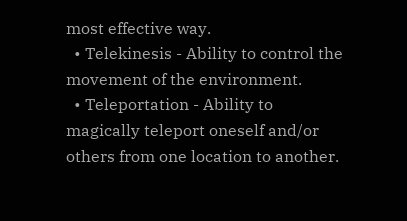most effective way.
  • Telekinesis - Ability to control the movement of the environment.
  • Teleportation - Ability to magically teleport oneself and/or others from one location to another.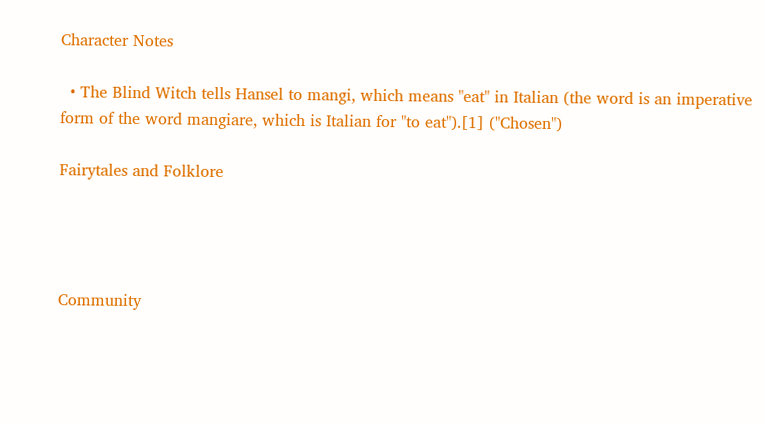Character Notes

  • The Blind Witch tells Hansel to mangi, which means "eat" in Italian (the word is an imperative form of the word mangiare, which is Italian for "to eat").[1] ("Chosen")

Fairytales and Folklore




Community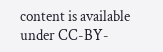content is available under CC-BY-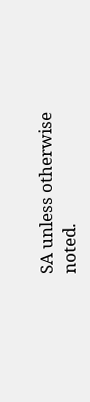SA unless otherwise noted.